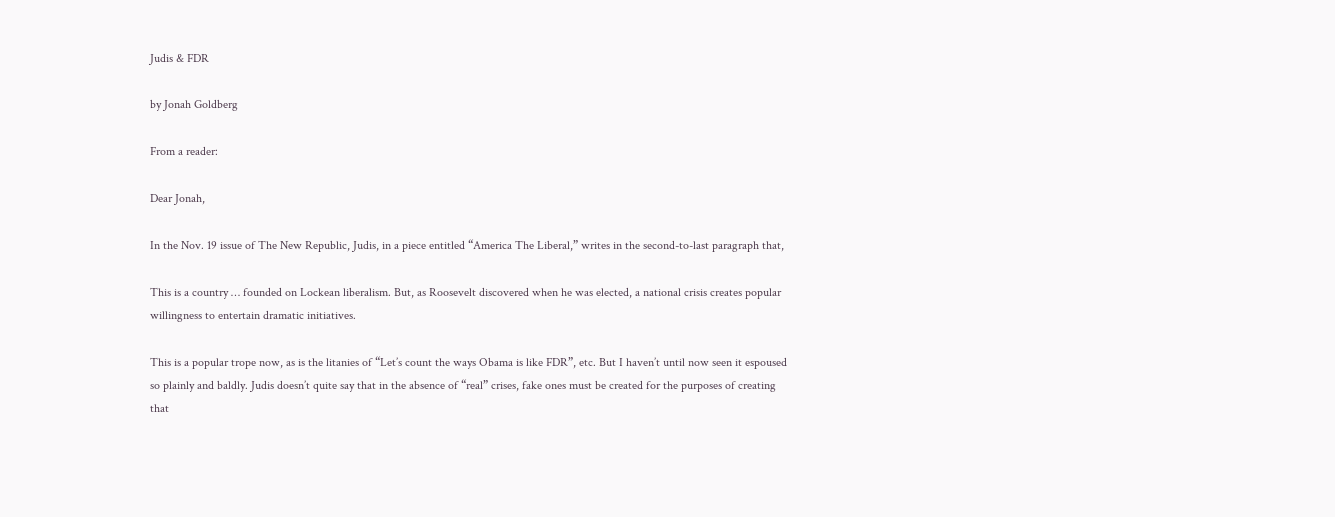Judis & FDR

by Jonah Goldberg

From a reader:

Dear Jonah,

In the Nov. 19 issue of The New Republic, Judis, in a piece entitled “America The Liberal,” writes in the second-to-last paragraph that,

This is a country … founded on Lockean liberalism. But, as Roosevelt discovered when he was elected, a national crisis creates popular willingness to entertain dramatic initiatives.

This is a popular trope now, as is the litanies of “Let’s count the ways Obama is like FDR”, etc. But I haven’t until now seen it espoused so plainly and baldly. Judis doesn’t quite say that in the absence of “real” crises, fake ones must be created for the purposes of creating that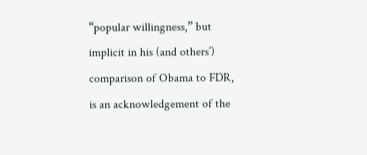“popular willingness,” but implicit in his (and others’) comparison of Obama to FDR, is an acknowledgement of the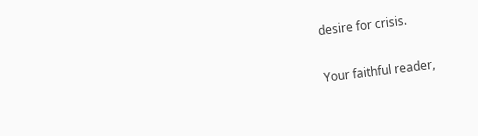desire for crisis.

Your faithful reader,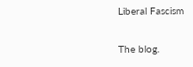Liberal Fascism

The blog.